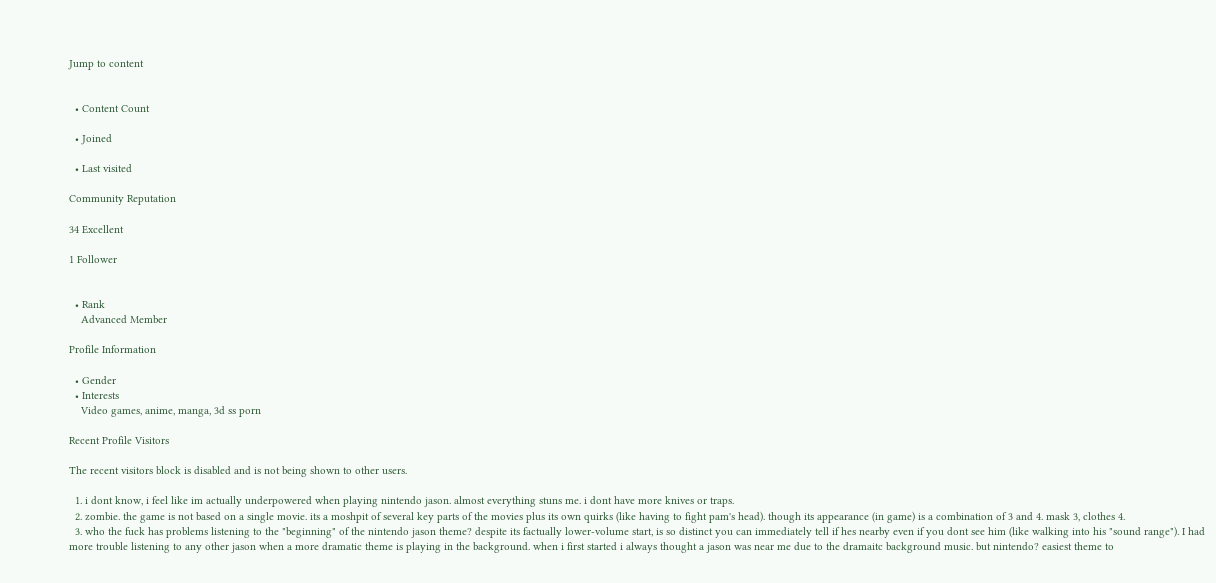Jump to content


  • Content Count

  • Joined

  • Last visited

Community Reputation

34 Excellent

1 Follower


  • Rank
    Advanced Member

Profile Information

  • Gender
  • Interests
    Video games, anime, manga, 3d ss porn

Recent Profile Visitors

The recent visitors block is disabled and is not being shown to other users.

  1. i dont know, i feel like im actually underpowered when playing nintendo jason. almost everything stuns me. i dont have more knives or traps.
  2. zombie. the game is not based on a single movie. its a moshpit of several key parts of the movies plus its own quirks (like having to fight pam's head). though its appearance (in game) is a combination of 3 and 4. mask 3, clothes 4.
  3. who the fuck has problems listening to the "beginning" of the nintendo jason theme? despite its factually lower-volume start, is so distinct you can immediately tell if hes nearby even if you dont see him (like walking into his "sound range"). I had more trouble listening to any other jason when a more dramatic theme is playing in the background. when i first started i always thought a jason was near me due to the dramaitc background music. but nintendo? easiest theme to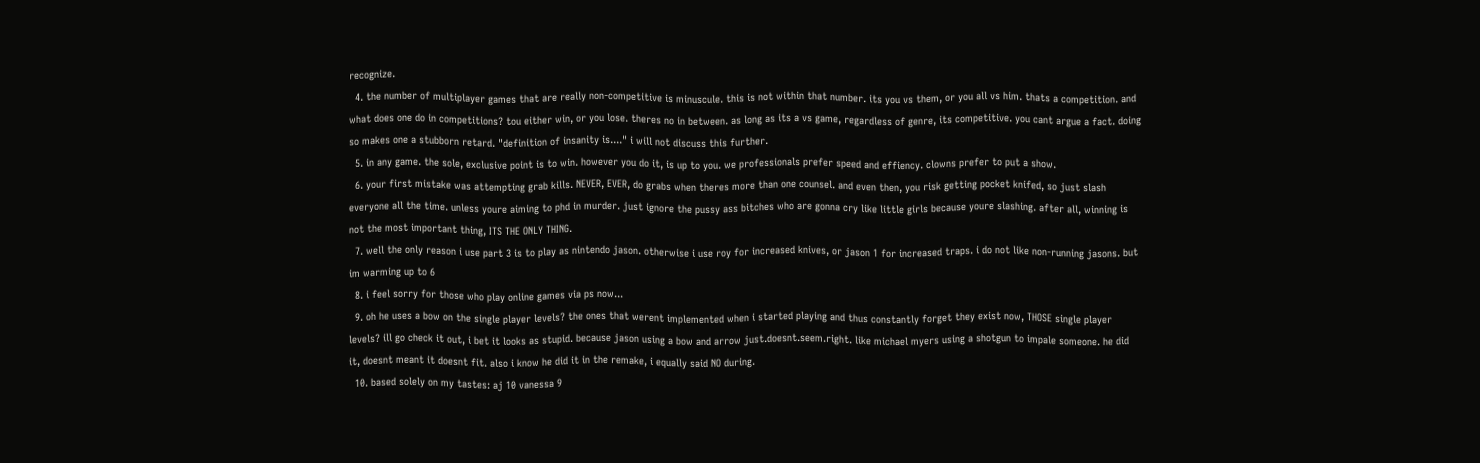recognize.
  4. the number of multiplayer games that are really non-competitive is minuscule. this is not within that number. its you vs them, or you all vs him. thats a competition. and what does one do in competitions? tou either win, or you lose. theres no in between. as long as its a vs game, regardless of genre, its competitive. you cant argue a fact. doing so makes one a stubborn retard. "definition of insanity is...." i will not discuss this further.
  5. in any game. the sole, exclusive point is to win. however you do it, is up to you. we professionals prefer speed and effiency. clowns prefer to put a show.
  6. your first mistake was attempting grab kills. NEVER, EVER, do grabs when theres more than one counsel. and even then, you risk getting pocket knifed, so just slash everyone all the time. unless youre aiming to phd in murder. just ignore the pussy ass bitches who are gonna cry like little girls because youre slashing. after all, winning is not the most important thing, ITS THE ONLY THING.
  7. well the only reason i use part 3 is to play as nintendo jason. otherwise i use roy for increased knives, or jason 1 for increased traps. i do not like non-running jasons. but im warming up to 6
  8. i feel sorry for those who play online games via ps now...
  9. oh he uses a bow on the single player levels? the ones that werent implemented when i started playing and thus constantly forget they exist now, THOSE single player levels? ill go check it out, i bet it looks as stupid. because jason using a bow and arrow just.doesnt.seem.right. like michael myers using a shotgun to impale someone. he did it, doesnt meant it doesnt fit. also i know he did it in the remake, i equally said NO during.
  10. based solely on my tastes: aj 10 vanessa 9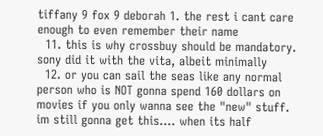tiffany 9 fox 9 deborah 1. the rest i cant care enough to even remember their name
  11. this is why crossbuy should be mandatory. sony did it with the vita, albeit minimally
  12. or you can sail the seas like any normal person who is NOT gonna spend 160 dollars on movies if you only wanna see the "new" stuff. im still gonna get this.... when its half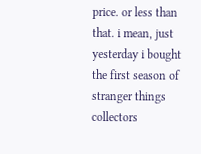price. or less than that. i mean, just yesterday i bought the first season of stranger things collectors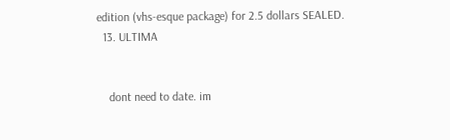edition (vhs-esque package) for 2.5 dollars SEALED.
  13. ULTIMA


    dont need to date. im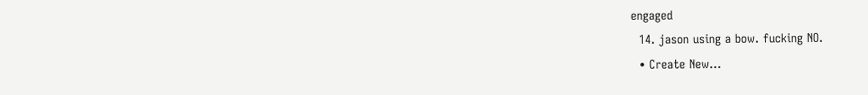engaged
  14. jason using a bow. fucking NO.
  • Create New...